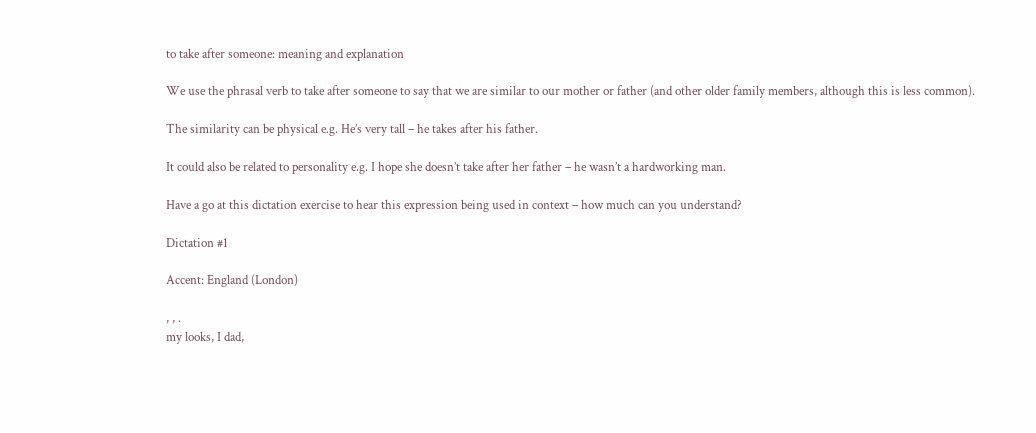to take after someone: meaning and explanation

We use the phrasal verb to take after someone to say that we are similar to our mother or father (and other older family members, although this is less common).

The similarity can be physical e.g. He’s very tall – he takes after his father.

It could also be related to personality e.g. I hope she doesn’t take after her father – he wasn’t a hardworking man.

Have a go at this dictation exercise to hear this expression being used in context – how much can you understand?

Dictation #1

Accent: England (London)

, , .
my looks, I dad,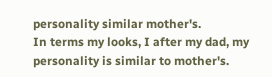personality similar mother's.
In terms my looks, I after my dad, my personality is similar to mother's.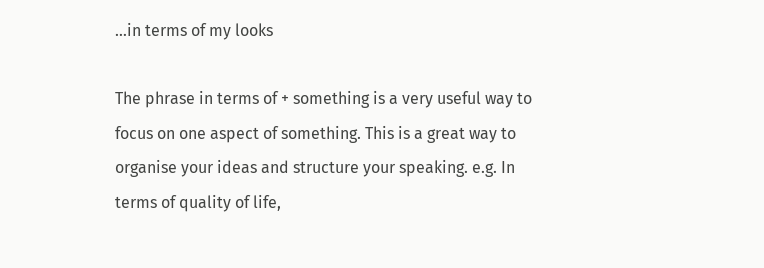…in terms of my looks

The phrase in terms of + something is a very useful way to focus on one aspect of something. This is a great way to organise your ideas and structure your speaking. e.g. In terms of quality of life,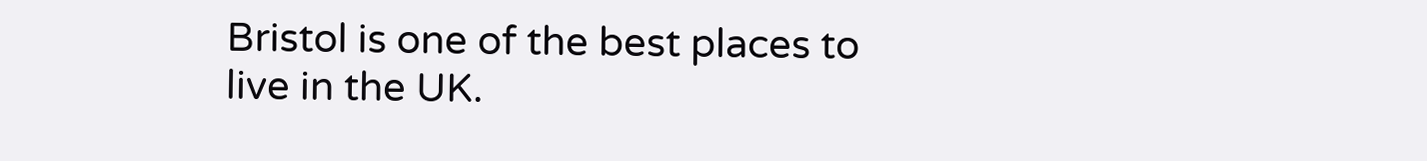Bristol is one of the best places to live in the UK.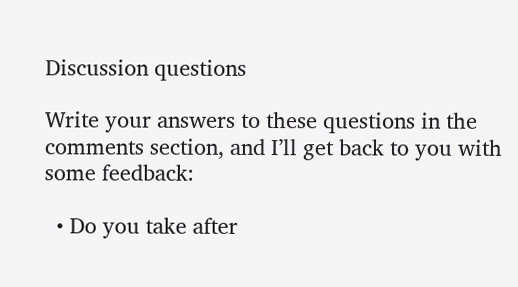Discussion questions

Write your answers to these questions in the comments section, and I’ll get back to you with some feedback:

  • Do you take after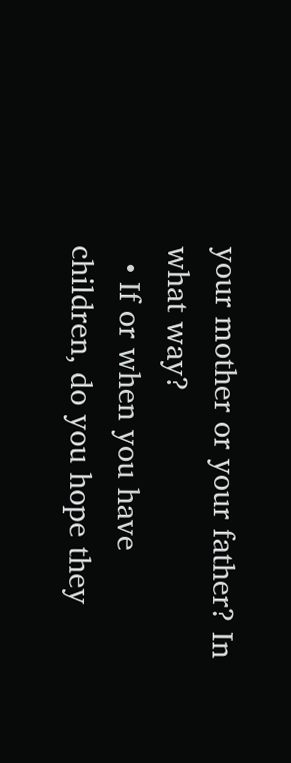your mother or your father? In what way?
  • If or when you have children, do you hope they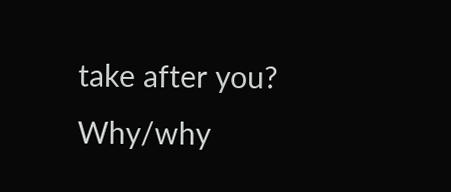take after you? Why/why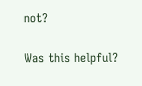not?

Was this helpful?